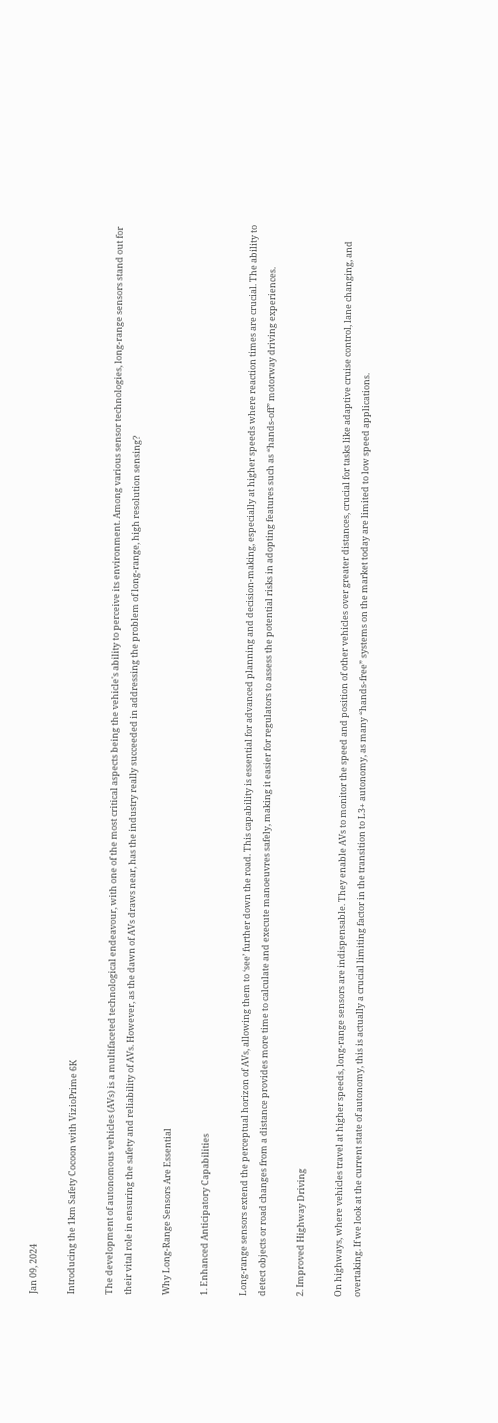Jan 09, 2024

Introducing the 1km Safety Cocoon with VizioPrime 6K

The development of autonomous vehicles (AVs) is a multifaceted technological endeavour, with one of the most critical aspects being the vehicle's ability to perceive its environment. Among various sensor technologies, long-range sensors stand out for their vital role in ensuring the safety and reliability of AVs. However, as the dawn of AVs draws near, has the industry really succeeded in addressing the problem of long-range, high resolution sensing?

Why Long-Range Sensors Are Essential

1. Enhanced Anticipatory Capabilities

Long-range sensors extend the perceptual horizon of AVs, allowing them to ‘see’ further down the road. This capability is essential for advanced planning and decision-making, especially at higher speeds where reaction times are crucial. The ability to detect objects or road changes from a distance provides more time to calculate and execute manoeuvres safely, making it easier for regulators to assess the potential risks in adopting features such as “hands-off” motorway driving experiences.

2. Improved Highway Driving

On highways, where vehicles travel at higher speeds, long-range sensors are indispensable. They enable AVs to monitor the speed and position of other vehicles over greater distances, crucial for tasks like adaptive cruise control, lane changing, and overtaking. If we look at the current state of autonomy, this is actually a crucial limiting factor in the transition to L3+ autonomy, as many “hands-free” systems on the market today are limited to low speed applications.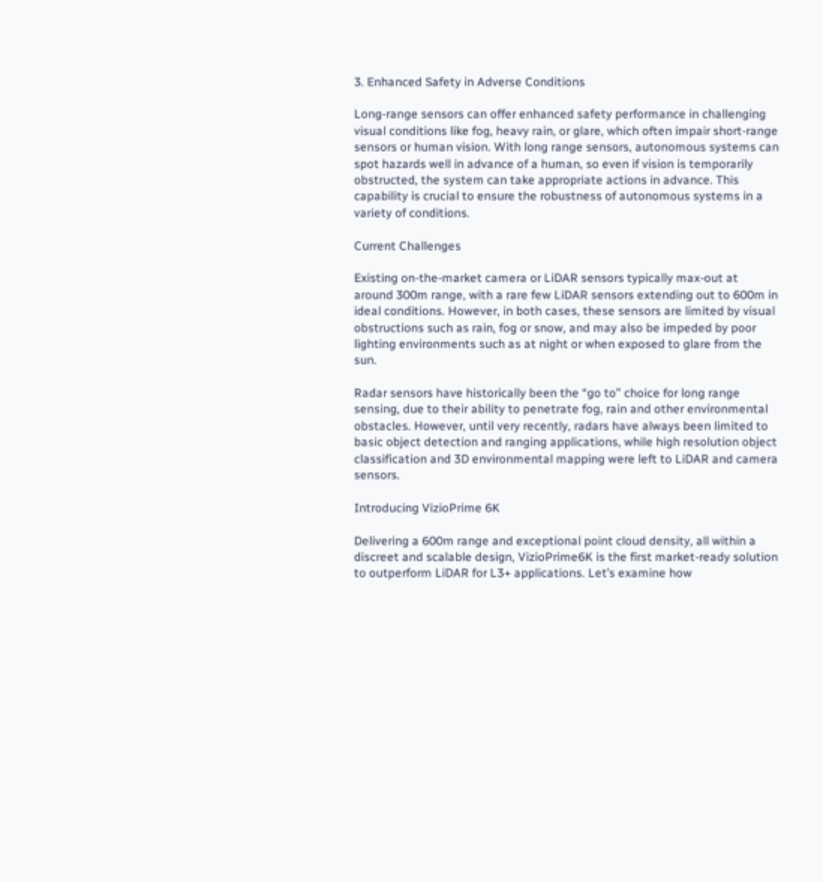3. Enhanced Safety in Adverse Conditions

Long-range sensors can offer enhanced safety performance in challenging visual conditions like fog, heavy rain, or glare, which often impair short-range sensors or human vision. With long range sensors, autonomous systems can spot hazards well in advance of a human, so even if vision is temporarily obstructed, the system can take appropriate actions in advance. This capability is crucial to ensure the robustness of autonomous systems in a variety of conditions.

Current Challenges

Existing on-the-market camera or LiDAR sensors typically max-out at around 300m range, with a rare few LiDAR sensors extending out to 600m in ideal conditions. However, in both cases, these sensors are limited by visual obstructions such as rain, fog or snow, and may also be impeded by poor lighting environments such as at night or when exposed to glare from the sun.

Radar sensors have historically been the “go to” choice for long range sensing, due to their ability to penetrate fog, rain and other environmental obstacles. However, until very recently, radars have always been limited to basic object detection and ranging applications, while high resolution object classification and 3D environmental mapping were left to LiDAR and camera sensors.

Introducing VizioPrime 6K

Delivering a 600m range and exceptional point cloud density, all within a discreet and scalable design, VizioPrime6K is the first market-ready solution to outperform LiDAR for L3+ applications. Let’s examine how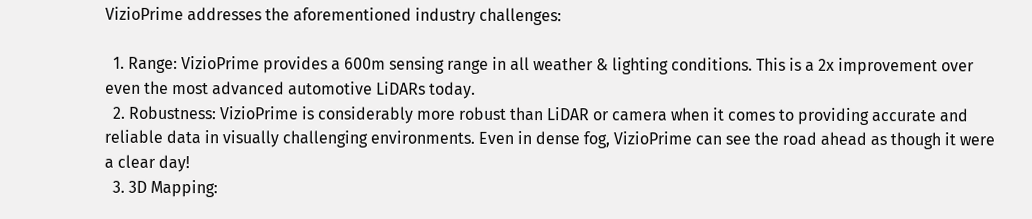VizioPrime addresses the aforementioned industry challenges:

  1. Range: VizioPrime provides a 600m sensing range in all weather & lighting conditions. This is a 2x improvement over even the most advanced automotive LiDARs today.
  2. Robustness: VizioPrime is considerably more robust than LiDAR or camera when it comes to providing accurate and reliable data in visually challenging environments. Even in dense fog, VizioPrime can see the road ahead as though it were a clear day!
  3. 3D Mapping: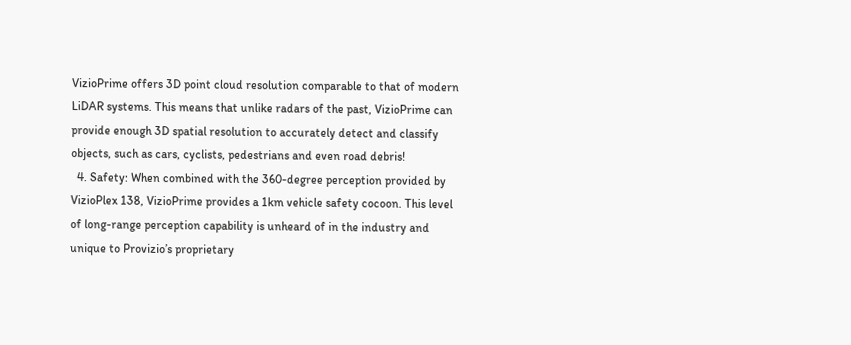VizioPrime offers 3D point cloud resolution comparable to that of modern LiDAR systems. This means that unlike radars of the past, VizioPrime can provide enough 3D spatial resolution to accurately detect and classify objects, such as cars, cyclists, pedestrians and even road debris!
  4. Safety: When combined with the 360-degree perception provided by VizioPlex 138, VizioPrime provides a 1km vehicle safety cocoon. This level of long-range perception capability is unheard of in the industry and unique to Provizio’s proprietary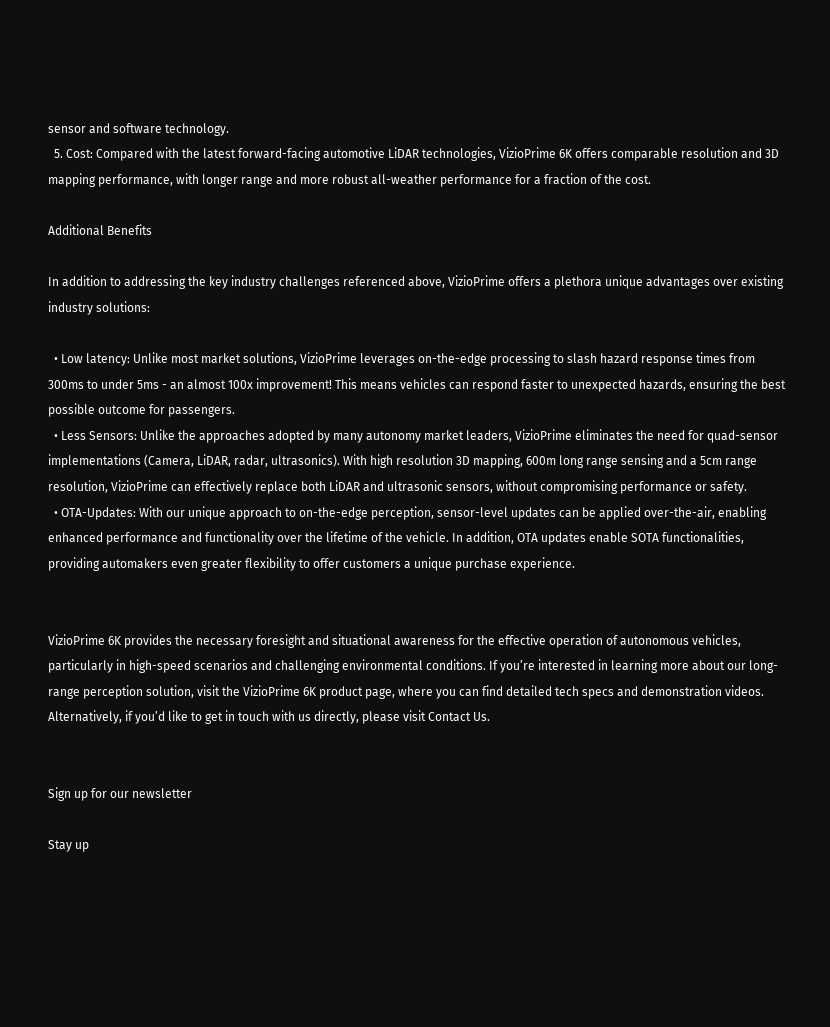sensor and software technology.
  5. Cost: Compared with the latest forward-facing automotive LiDAR technologies, VizioPrime 6K offers comparable resolution and 3D mapping performance, with longer range and more robust all-weather performance for a fraction of the cost.

Additional Benefits

In addition to addressing the key industry challenges referenced above, VizioPrime offers a plethora unique advantages over existing industry solutions:

  • Low latency: Unlike most market solutions, VizioPrime leverages on-the-edge processing to slash hazard response times from 300ms to under 5ms - an almost 100x improvement! This means vehicles can respond faster to unexpected hazards, ensuring the best possible outcome for passengers.
  • Less Sensors: Unlike the approaches adopted by many autonomy market leaders, VizioPrime eliminates the need for quad-sensor implementations (Camera, LiDAR, radar, ultrasonics). With high resolution 3D mapping, 600m long range sensing and a 5cm range resolution, VizioPrime can effectively replace both LiDAR and ultrasonic sensors, without compromising performance or safety.
  • OTA-Updates: With our unique approach to on-the-edge perception, sensor-level updates can be applied over-the-air, enabling enhanced performance and functionality over the lifetime of the vehicle. In addition, OTA updates enable SOTA functionalities, providing automakers even greater flexibility to offer customers a unique purchase experience.


VizioPrime 6K provides the necessary foresight and situational awareness for the effective operation of autonomous vehicles, particularly in high-speed scenarios and challenging environmental conditions. If you’re interested in learning more about our long-range perception solution, visit the VizioPrime 6K product page, where you can find detailed tech specs and demonstration videos. Alternatively, if you’d like to get in touch with us directly, please visit Contact Us.


Sign up for our newsletter

Stay up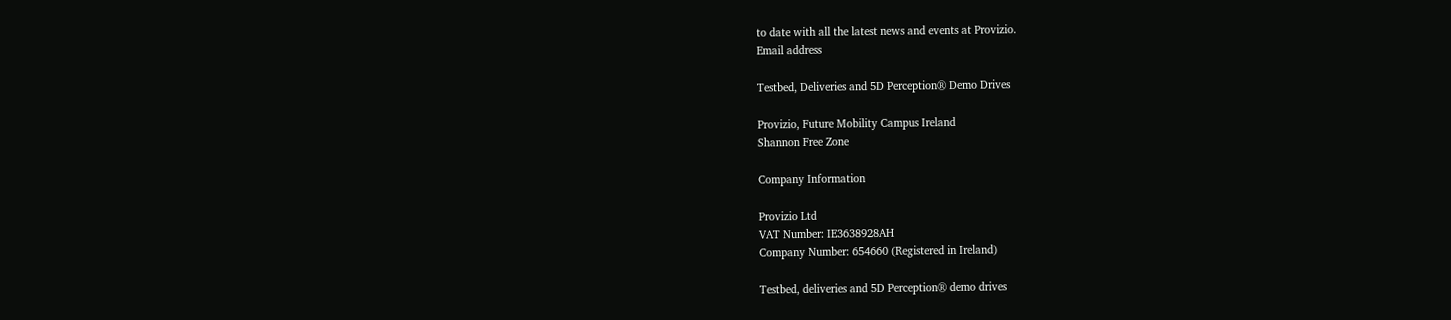to date with all the latest news and events at Provizio.
Email address

Testbed, Deliveries and 5D Perception® Demo Drives

Provizio, Future Mobility Campus Ireland
Shannon Free Zone

Company Information

Provizio Ltd
VAT Number: IE3638928AH
Company Number: 654660 (Registered in Ireland)

Testbed, deliveries and 5D Perception® demo drives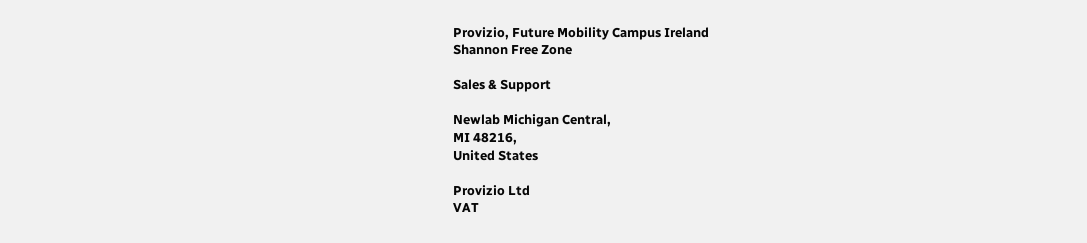Provizio, Future Mobility Campus Ireland
Shannon Free Zone

Sales & Support

Newlab Michigan Central,
MI 48216,
United States

Provizio Ltd
VAT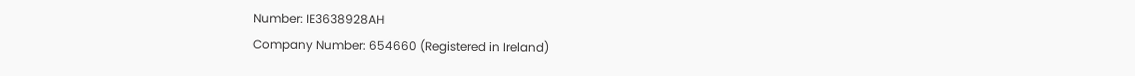Number: IE3638928AH
Company Number: 654660 (Registered in Ireland)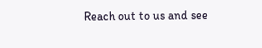Reach out to us and see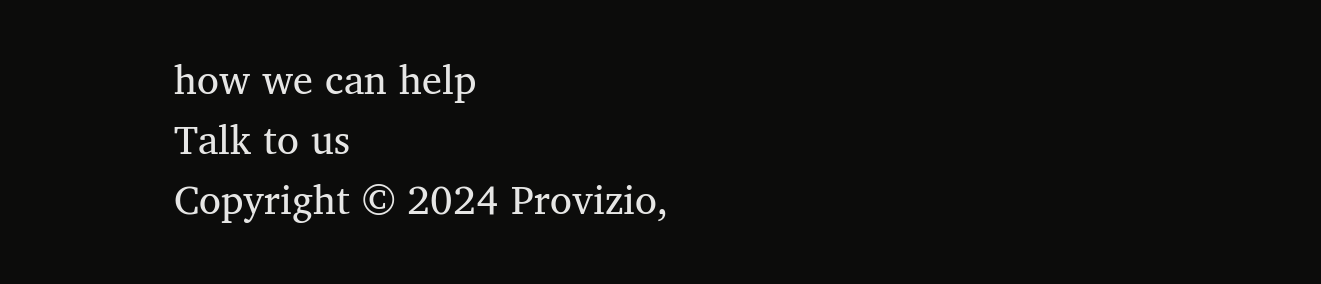how we can help
Talk to us
Copyright © 2024 Provizio,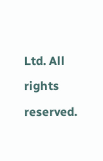Ltd. All rights reserved.